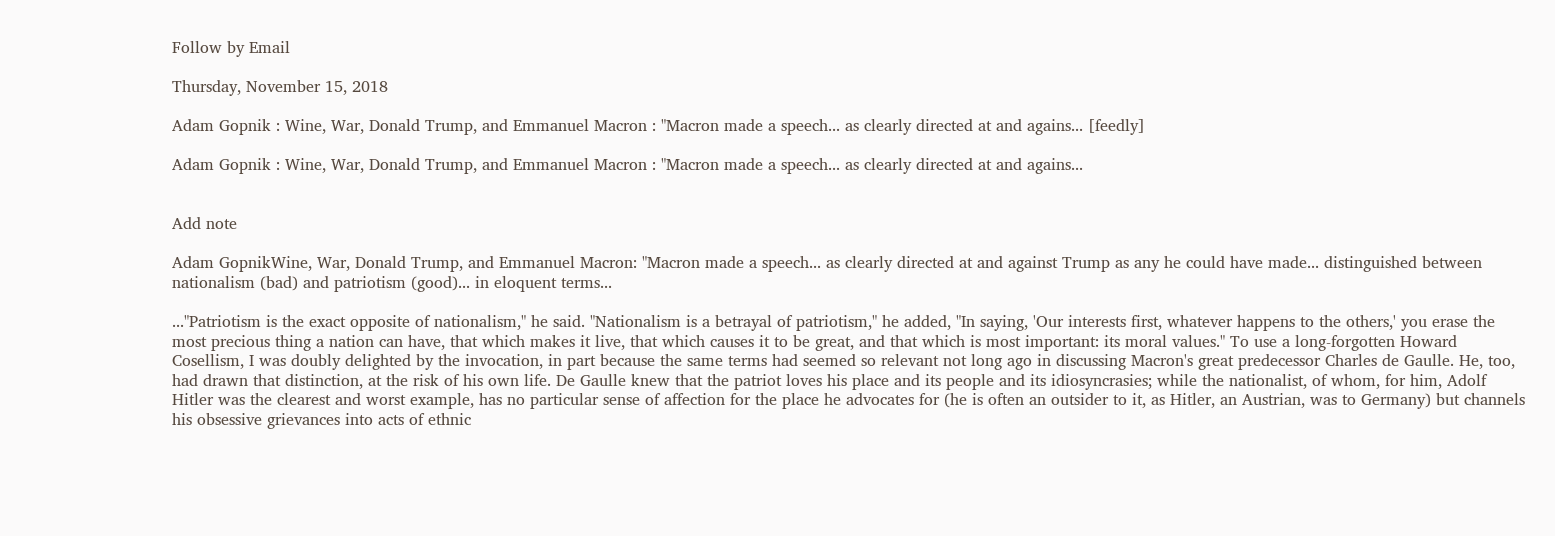Follow by Email

Thursday, November 15, 2018

Adam Gopnik : Wine, War, Donald Trump, and Emmanuel Macron : "Macron made a speech... as clearly directed at and agains... [feedly]

Adam Gopnik : Wine, War, Donald Trump, and Emmanuel Macron : "Macron made a speech... as clearly directed at and agains...


Add note

Adam GopnikWine, War, Donald Trump, and Emmanuel Macron: "Macron made a speech... as clearly directed at and against Trump as any he could have made... distinguished between nationalism (bad) and patriotism (good)... in eloquent terms...

..."Patriotism is the exact opposite of nationalism," he said. "Nationalism is a betrayal of patriotism," he added, "In saying, 'Our interests first, whatever happens to the others,' you erase the most precious thing a nation can have, that which makes it live, that which causes it to be great, and that which is most important: its moral values." To use a long-forgotten Howard Cosellism, I was doubly delighted by the invocation, in part because the same terms had seemed so relevant not long ago in discussing Macron's great predecessor Charles de Gaulle. He, too, had drawn that distinction, at the risk of his own life. De Gaulle knew that the patriot loves his place and its people and its idiosyncrasies; while the nationalist, of whom, for him, Adolf Hitler was the clearest and worst example, has no particular sense of affection for the place he advocates for (he is often an outsider to it, as Hitler, an Austrian, was to Germany) but channels his obsessive grievances into acts of ethnic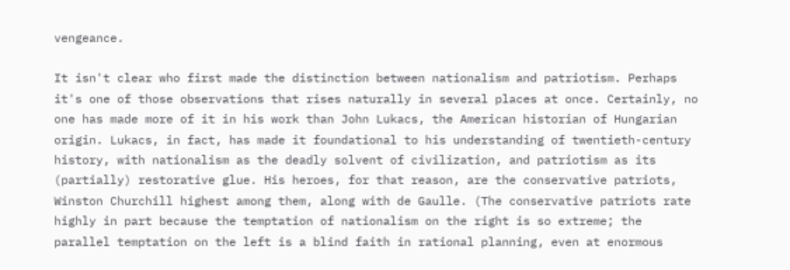vengeance.

It isn't clear who first made the distinction between nationalism and patriotism. Perhaps it's one of those observations that rises naturally in several places at once. Certainly, no one has made more of it in his work than John Lukacs, the American historian of Hungarian origin. Lukacs, in fact, has made it foundational to his understanding of twentieth-century history, with nationalism as the deadly solvent of civilization, and patriotism as its (partially) restorative glue. His heroes, for that reason, are the conservative patriots, Winston Churchill highest among them, along with de Gaulle. (The conservative patriots rate highly in part because the temptation of nationalism on the right is so extreme; the parallel temptation on the left is a blind faith in rational planning, even at enormous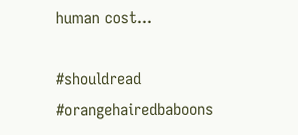human cost...

#shouldread #orangehairedbaboons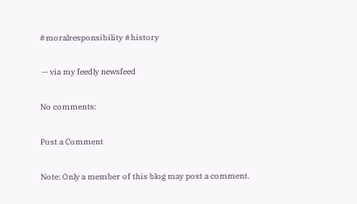#moralresponsibility #history

 -- via my feedly newsfeed

No comments:

Post a Comment

Note: Only a member of this blog may post a comment.